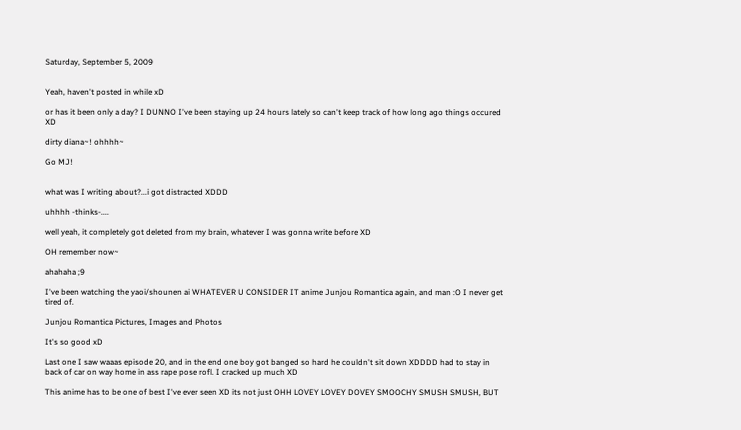Saturday, September 5, 2009


Yeah, haven't posted in while xD

or has it been only a day? I DUNNO I've been staying up 24 hours lately so can't keep track of how long ago things occured XD

dirty diana~! ohhhh~

Go MJ!


what was I writing about?...i got distracted XDDD

uhhhh -thinks-....

well yeah, it completely got deleted from my brain, whatever I was gonna write before XD

OH remember now~

ahahaha ;9

I've been watching the yaoi/shounen ai WHATEVER U CONSIDER IT anime Junjou Romantica again, and man :O I never get tired of.

Junjou Romantica Pictures, Images and Photos

It's so good xD

Last one I saw waaas episode 20, and in the end one boy got banged so hard he couldn't sit down XDDDD had to stay in back of car on way home in ass rape pose rofl. I cracked up much XD

This anime has to be one of best I've ever seen XD its not just OHH LOVEY LOVEY DOVEY SMOOCHY SMUSH SMUSH, BUT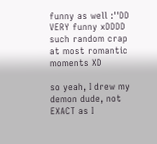funny as well :''DD VERY funny xDDDD such random crap at most romantic moments XD

so yeah, I drew my demon dude, not EXACT as I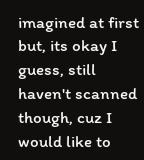imagined at first but, its okay I guess, still haven't scanned though, cuz I would like to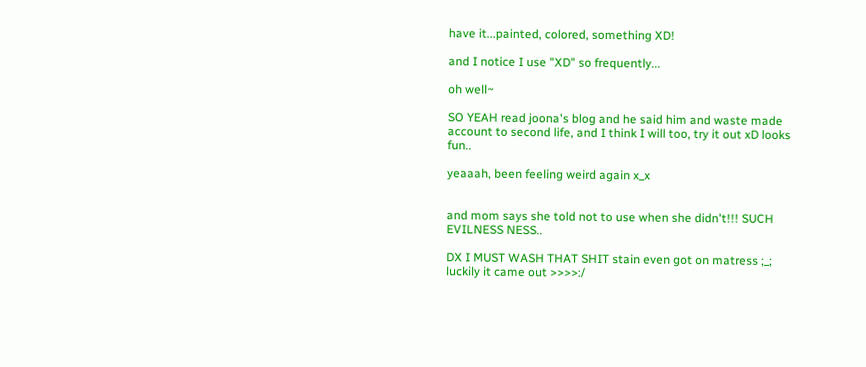have it...painted, colored, something XD!

and I notice I use "XD" so frequently...

oh well~

SO YEAH read joona's blog and he said him and waste made account to second life, and I think I will too, try it out xD looks fun..

yeaaah, been feeling weird again x_x


and mom says she told not to use when she didn't!!! SUCH EVILNESS NESS..

DX I MUST WASH THAT SHIT stain even got on matress ;_; luckily it came out >>>>:/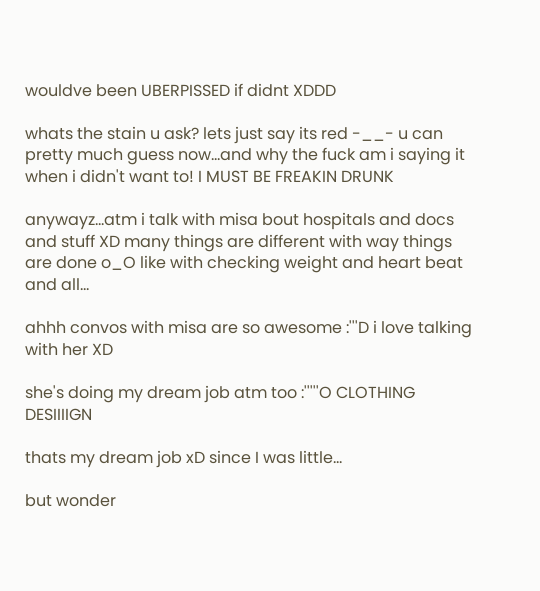wouldve been UBERPISSED if didnt XDDD

whats the stain u ask? lets just say its red -__- u can pretty much guess now...and why the fuck am i saying it when i didn't want to! I MUST BE FREAKIN DRUNK

anywayz...atm i talk with misa bout hospitals and docs and stuff XD many things are different with way things are done o_O like with checking weight and heart beat and all...

ahhh convos with misa are so awesome :'''D i love talking with her XD

she's doing my dream job atm too :'''''O CLOTHING DESIIIIGN

thats my dream job xD since I was little...

but wonder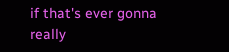if that's ever gonna really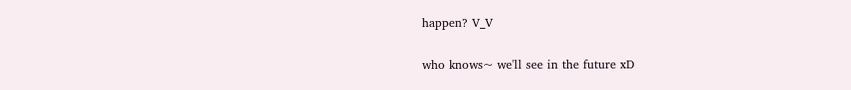happen? V_V

who knows~ we'll see in the future xD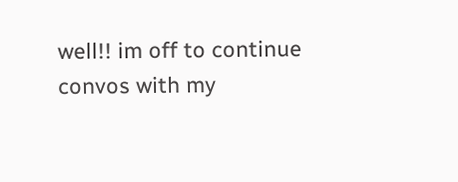well!! im off to continue convos with my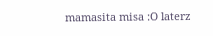mamasita misa :O laterz